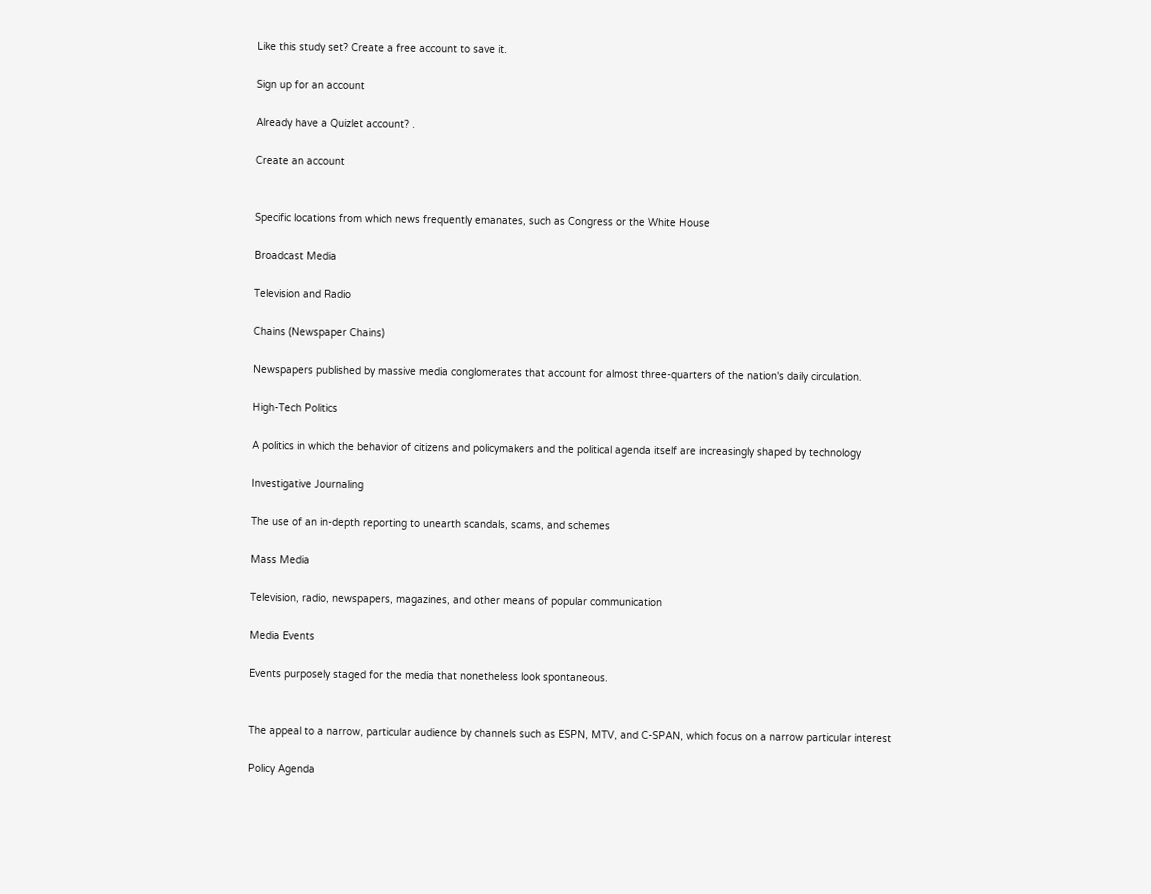Like this study set? Create a free account to save it.

Sign up for an account

Already have a Quizlet account? .

Create an account


Specific locations from which news frequently emanates, such as Congress or the White House

Broadcast Media

Television and Radio

Chains (Newspaper Chains)

Newspapers published by massive media conglomerates that account for almost three-quarters of the nation's daily circulation.

High-Tech Politics

A politics in which the behavior of citizens and policymakers and the political agenda itself are increasingly shaped by technology

Investigative Journaling

The use of an in-depth reporting to unearth scandals, scams, and schemes

Mass Media

Television, radio, newspapers, magazines, and other means of popular communication

Media Events

Events purposely staged for the media that nonetheless look spontaneous.


The appeal to a narrow, particular audience by channels such as ESPN, MTV, and C-SPAN, which focus on a narrow particular interest

Policy Agenda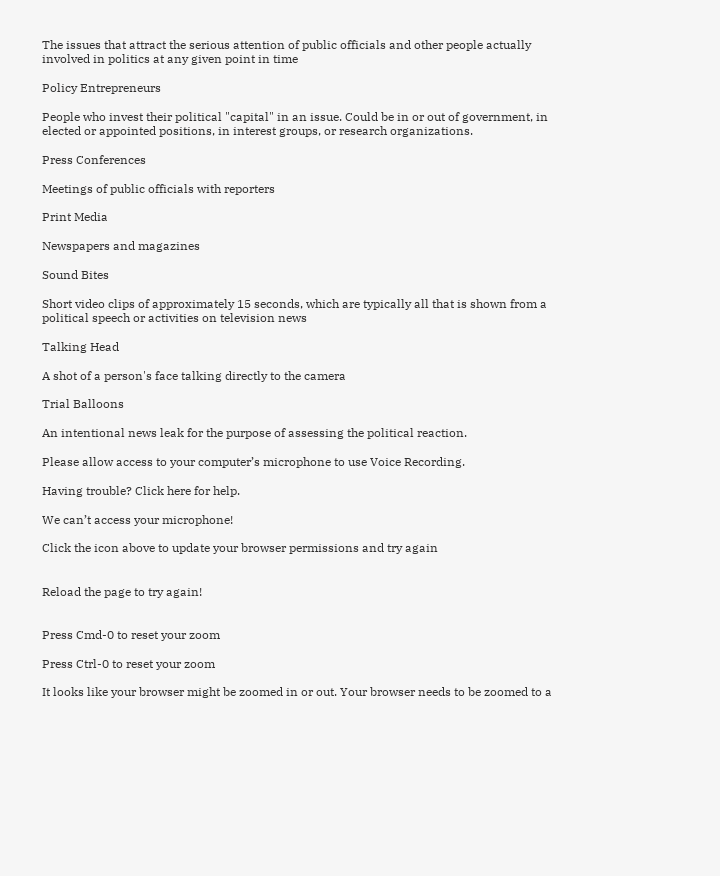The issues that attract the serious attention of public officials and other people actually involved in politics at any given point in time

Policy Entrepreneurs

People who invest their political "capital" in an issue. Could be in or out of government, in elected or appointed positions, in interest groups, or research organizations.

Press Conferences

Meetings of public officials with reporters

Print Media

Newspapers and magazines

Sound Bites

Short video clips of approximately 15 seconds, which are typically all that is shown from a political speech or activities on television news

Talking Head

A shot of a person's face talking directly to the camera

Trial Balloons

An intentional news leak for the purpose of assessing the political reaction.

Please allow access to your computer’s microphone to use Voice Recording.

Having trouble? Click here for help.

We can’t access your microphone!

Click the icon above to update your browser permissions and try again


Reload the page to try again!


Press Cmd-0 to reset your zoom

Press Ctrl-0 to reset your zoom

It looks like your browser might be zoomed in or out. Your browser needs to be zoomed to a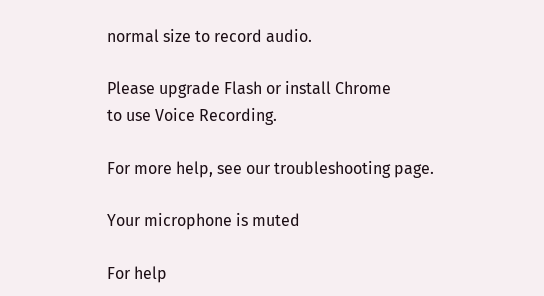normal size to record audio.

Please upgrade Flash or install Chrome
to use Voice Recording.

For more help, see our troubleshooting page.

Your microphone is muted

For help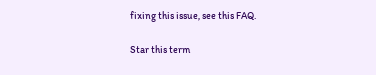fixing this issue, see this FAQ.

Star this term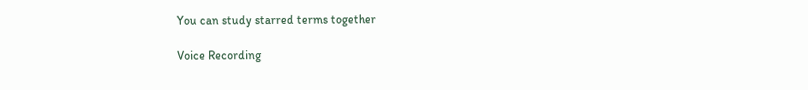You can study starred terms together

Voice Recording